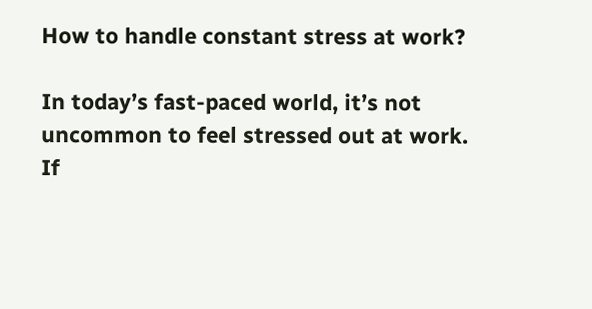How to handle constant stress at work?

In today’s fast-paced world, it’s not uncommon to feel stressed out at work. If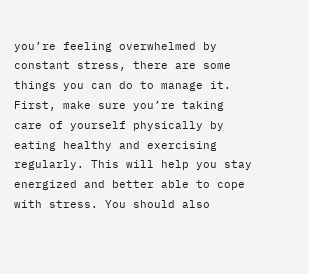you’re feeling overwhelmed by constant stress, there are some things you can do to manage it. First, make sure you’re taking care of yourself physically by eating healthy and exercising regularly. This will help you stay energized and better able to cope with stress. You should also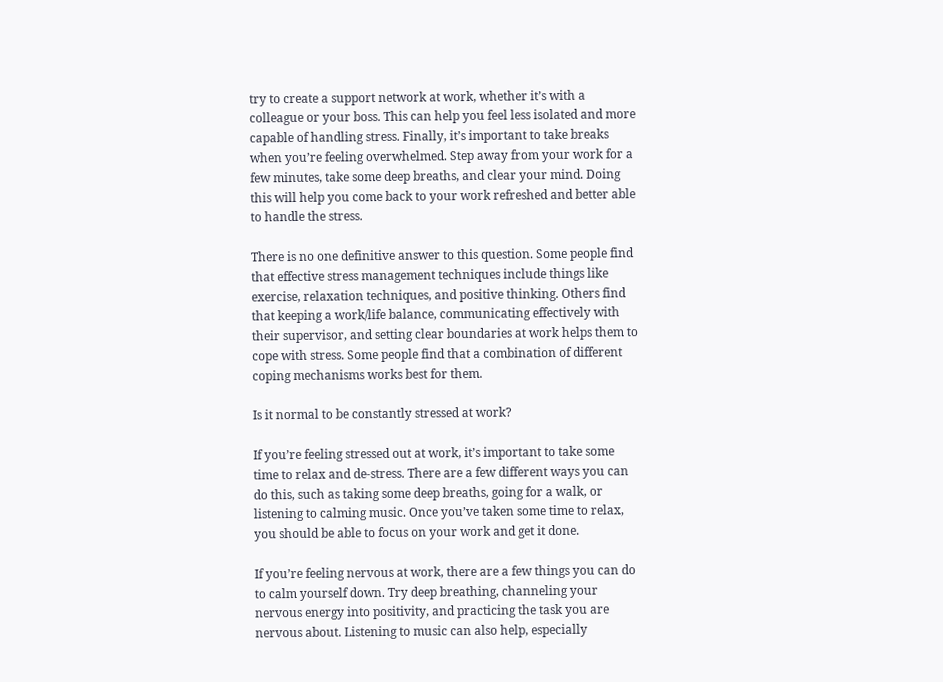try to create a support network at work, whether it’s with a colleague or your boss. This can help you feel less isolated and more capable of handling stress. Finally, it’s important to take breaks when you’re feeling overwhelmed. Step away from your work for a few minutes, take some deep breaths, and clear your mind. Doing this will help you come back to your work refreshed and better able to handle the stress.

There is no one definitive answer to this question. Some people find that effective stress management techniques include things like exercise, relaxation techniques, and positive thinking. Others find that keeping a work/life balance, communicating effectively with their supervisor, and setting clear boundaries at work helps them to cope with stress. Some people find that a combination of different coping mechanisms works best for them.

Is it normal to be constantly stressed at work?

If you’re feeling stressed out at work, it’s important to take some time to relax and de-stress. There are a few different ways you can do this, such as taking some deep breaths, going for a walk, or listening to calming music. Once you’ve taken some time to relax, you should be able to focus on your work and get it done.

If you’re feeling nervous at work, there are a few things you can do to calm yourself down. Try deep breathing, channeling your nervous energy into positivity, and practicing the task you are nervous about. Listening to music can also help, especially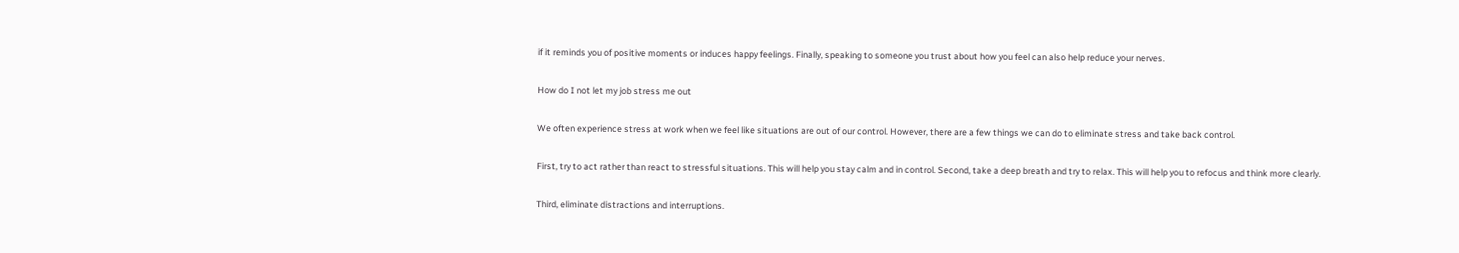if it reminds you of positive moments or induces happy feelings. Finally, speaking to someone you trust about how you feel can also help reduce your nerves.

How do I not let my job stress me out

We often experience stress at work when we feel like situations are out of our control. However, there are a few things we can do to eliminate stress and take back control.

First, try to act rather than react to stressful situations. This will help you stay calm and in control. Second, take a deep breath and try to relax. This will help you to refocus and think more clearly.

Third, eliminate distractions and interruptions.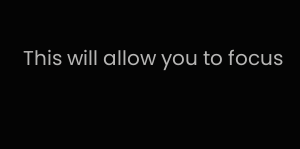This will allow you to focus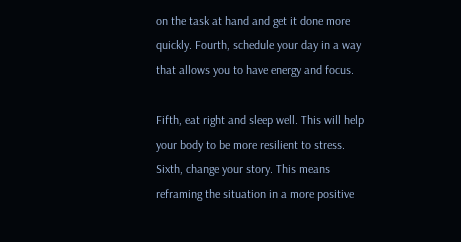on the task at hand and get it done more quickly. Fourth, schedule your day in a way that allows you to have energy and focus.

Fifth, eat right and sleep well. This will help your body to be more resilient to stress. Sixth, change your story. This means reframing the situation in a more positive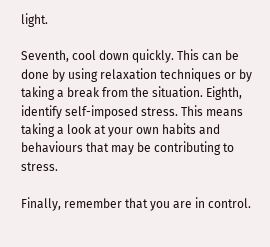light.

Seventh, cool down quickly. This can be done by using relaxation techniques or by taking a break from the situation. Eighth, identify self-imposed stress. This means taking a look at your own habits and behaviours that may be contributing to stress.

Finally, remember that you are in control.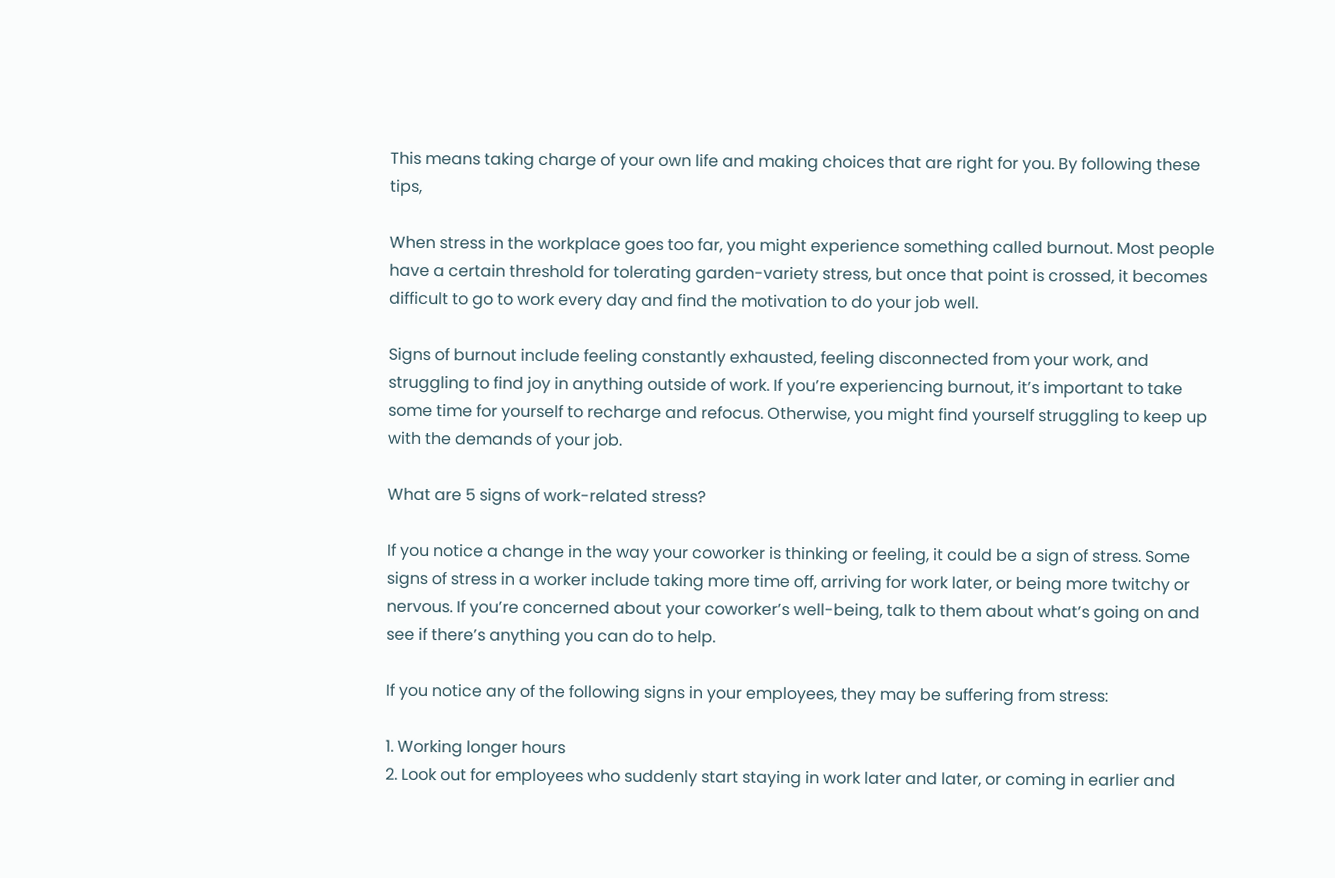This means taking charge of your own life and making choices that are right for you. By following these tips,

When stress in the workplace goes too far, you might experience something called burnout. Most people have a certain threshold for tolerating garden-variety stress, but once that point is crossed, it becomes difficult to go to work every day and find the motivation to do your job well.

Signs of burnout include feeling constantly exhausted, feeling disconnected from your work, and struggling to find joy in anything outside of work. If you’re experiencing burnout, it’s important to take some time for yourself to recharge and refocus. Otherwise, you might find yourself struggling to keep up with the demands of your job.

What are 5 signs of work-related stress?

If you notice a change in the way your coworker is thinking or feeling, it could be a sign of stress. Some signs of stress in a worker include taking more time off, arriving for work later, or being more twitchy or nervous. If you’re concerned about your coworker’s well-being, talk to them about what’s going on and see if there’s anything you can do to help.

If you notice any of the following signs in your employees, they may be suffering from stress:

1. Working longer hours
2. Look out for employees who suddenly start staying in work later and later, or coming in earlier and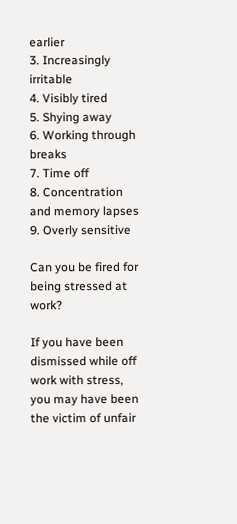earlier
3. Increasingly irritable
4. Visibly tired
5. Shying away
6. Working through breaks
7. Time off
8. Concentration and memory lapses
9. Overly sensitive

Can you be fired for being stressed at work?

If you have been dismissed while off work with stress, you may have been the victim of unfair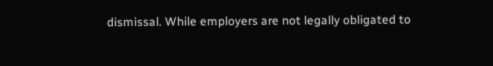dismissal. While employers are not legally obligated to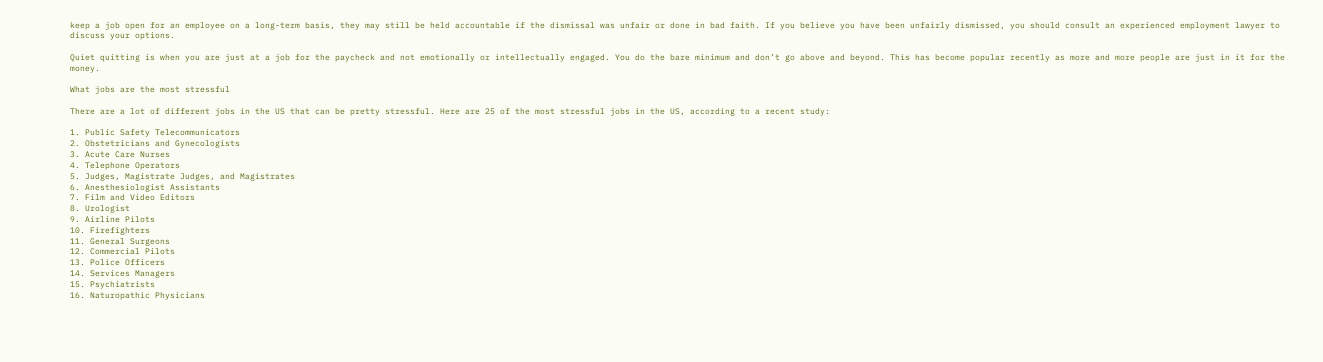keep a job open for an employee on a long-term basis, they may still be held accountable if the dismissal was unfair or done in bad faith. If you believe you have been unfairly dismissed, you should consult an experienced employment lawyer to discuss your options.

Quiet quitting is when you are just at a job for the paycheck and not emotionally or intellectually engaged. You do the bare minimum and don’t go above and beyond. This has become popular recently as more and more people are just in it for the money.

What jobs are the most stressful

There are a lot of different jobs in the US that can be pretty stressful. Here are 25 of the most stressful jobs in the US, according to a recent study:

1. Public Safety Telecommunicators
2. Obstetricians and Gynecologists
3. Acute Care Nurses
4. Telephone Operators
5. Judges, Magistrate Judges, and Magistrates
6. Anesthesiologist Assistants
7. Film and Video Editors
8. Urologist
9. Airline Pilots
10. Firefighters
11. General Surgeons
12. Commercial Pilots
13. Police Officers
14. Services Managers
15. Psychiatrists
16. Naturopathic Physicians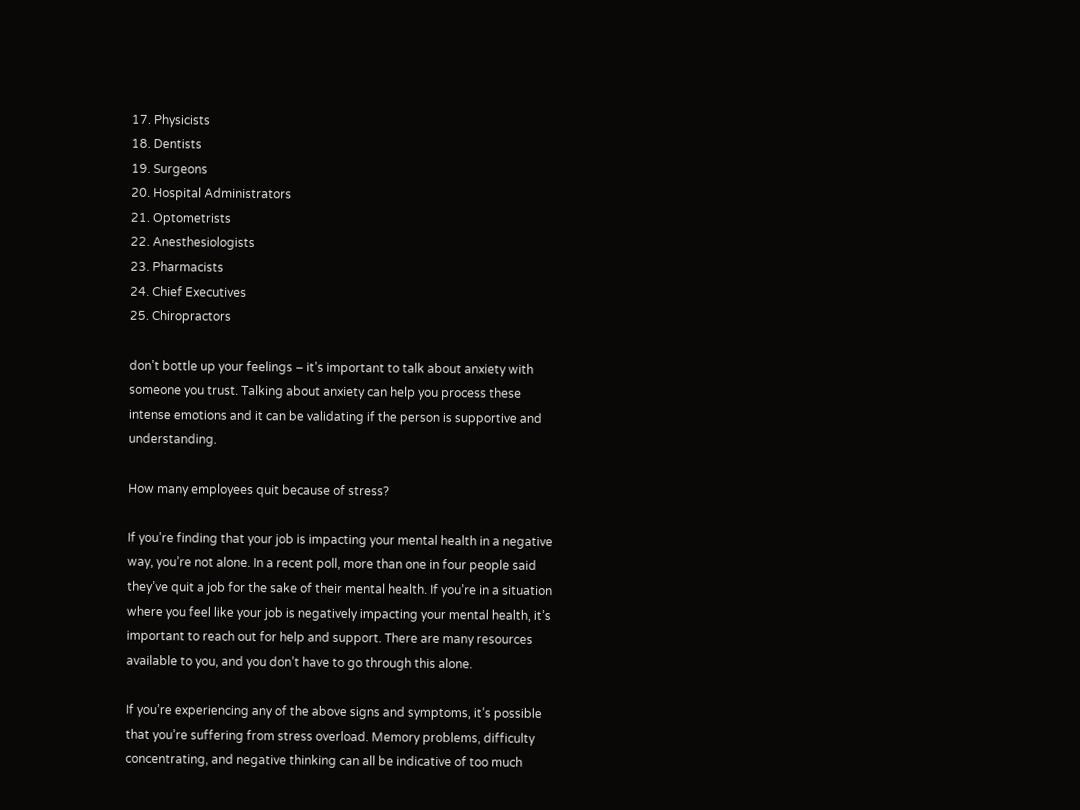17. Physicists
18. Dentists
19. Surgeons
20. Hospital Administrators
21. Optometrists
22. Anesthesiologists
23. Pharmacists
24. Chief Executives
25. Chiropractors

don’t bottle up your feelings – it’s important to talk about anxiety with someone you trust. Talking about anxiety can help you process these intense emotions and it can be validating if the person is supportive and understanding.

How many employees quit because of stress?

If you’re finding that your job is impacting your mental health in a negative way, you’re not alone. In a recent poll, more than one in four people said they’ve quit a job for the sake of their mental health. If you’re in a situation where you feel like your job is negatively impacting your mental health, it’s important to reach out for help and support. There are many resources available to you, and you don’t have to go through this alone.

If you’re experiencing any of the above signs and symptoms, it’s possible that you’re suffering from stress overload. Memory problems, difficulty concentrating, and negative thinking can all be indicative of too much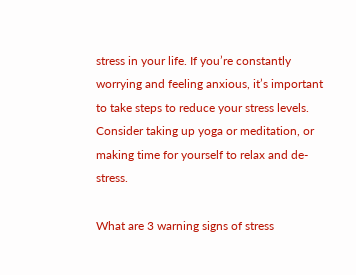stress in your life. If you’re constantly worrying and feeling anxious, it’s important to take steps to reduce your stress levels. Consider taking up yoga or meditation, or making time for yourself to relax and de-stress.

What are 3 warning signs of stress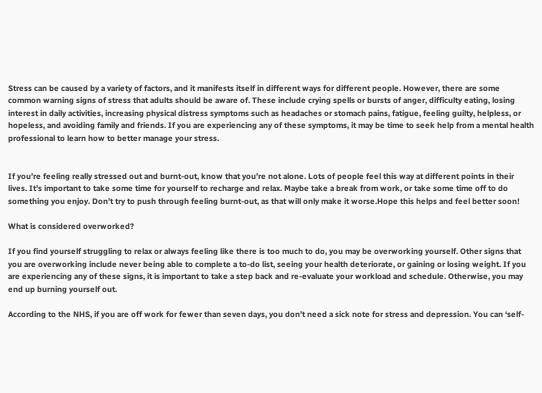Stress can be caused by a variety of factors, and it manifests itself in different ways for different people. However, there are some common warning signs of stress that adults should be aware of. These include crying spells or bursts of anger, difficulty eating, losing interest in daily activities, increasing physical distress symptoms such as headaches or stomach pains, fatigue, feeling guilty, helpless, or hopeless, and avoiding family and friends. If you are experiencing any of these symptoms, it may be time to seek help from a mental health professional to learn how to better manage your stress.


If you’re feeling really stressed out and burnt-out, know that you’re not alone. Lots of people feel this way at different points in their lives. It’s important to take some time for yourself to recharge and relax. Maybe take a break from work, or take some time off to do something you enjoy. Don’t try to push through feeling burnt-out, as that will only make it worse.Hope this helps and feel better soon!

What is considered overworked?

If you find yourself struggling to relax or always feeling like there is too much to do, you may be overworking yourself. Other signs that you are overworking include never being able to complete a to-do list, seeing your health deteriorate, or gaining or losing weight. If you are experiencing any of these signs, it is important to take a step back and re-evaluate your workload and schedule. Otherwise, you may end up burning yourself out.

According to the NHS, if you are off work for fewer than seven days, you don’t need a sick note for stress and depression. You can ‘self-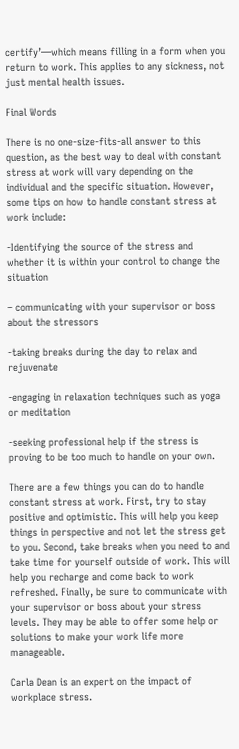certify’—which means filling in a form when you return to work. This applies to any sickness, not just mental health issues.

Final Words

There is no one-size-fits-all answer to this question, as the best way to deal with constant stress at work will vary depending on the individual and the specific situation. However, some tips on how to handle constant stress at work include:

-Identifying the source of the stress and whether it is within your control to change the situation

– communicating with your supervisor or boss about the stressors

-taking breaks during the day to relax and rejuvenate

-engaging in relaxation techniques such as yoga or meditation

-seeking professional help if the stress is proving to be too much to handle on your own.

There are a few things you can do to handle constant stress at work. First, try to stay positive and optimistic. This will help you keep things in perspective and not let the stress get to you. Second, take breaks when you need to and take time for yourself outside of work. This will help you recharge and come back to work refreshed. Finally, be sure to communicate with your supervisor or boss about your stress levels. They may be able to offer some help or solutions to make your work life more manageable.

Carla Dean is an expert on the impact of workplace stress.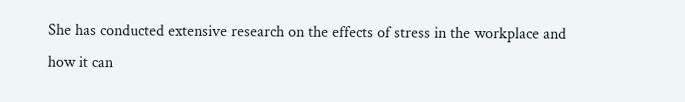She has conducted extensive research on the effects of stress in the workplace and how it can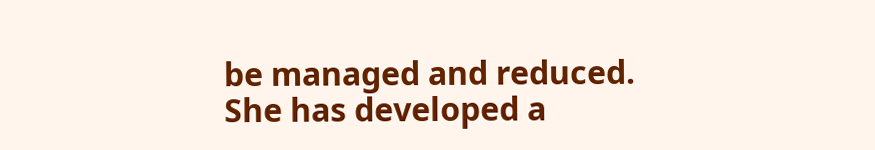be managed and reduced. She has developed a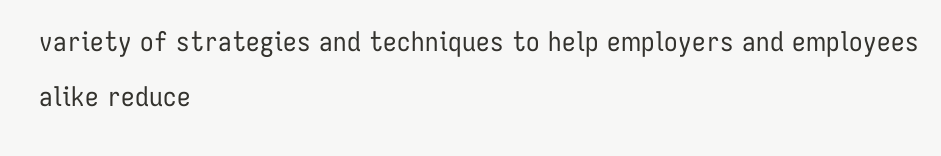variety of strategies and techniques to help employers and employees alike reduce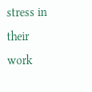stress in their work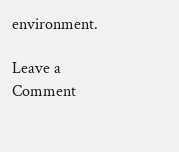environment.

Leave a Comment